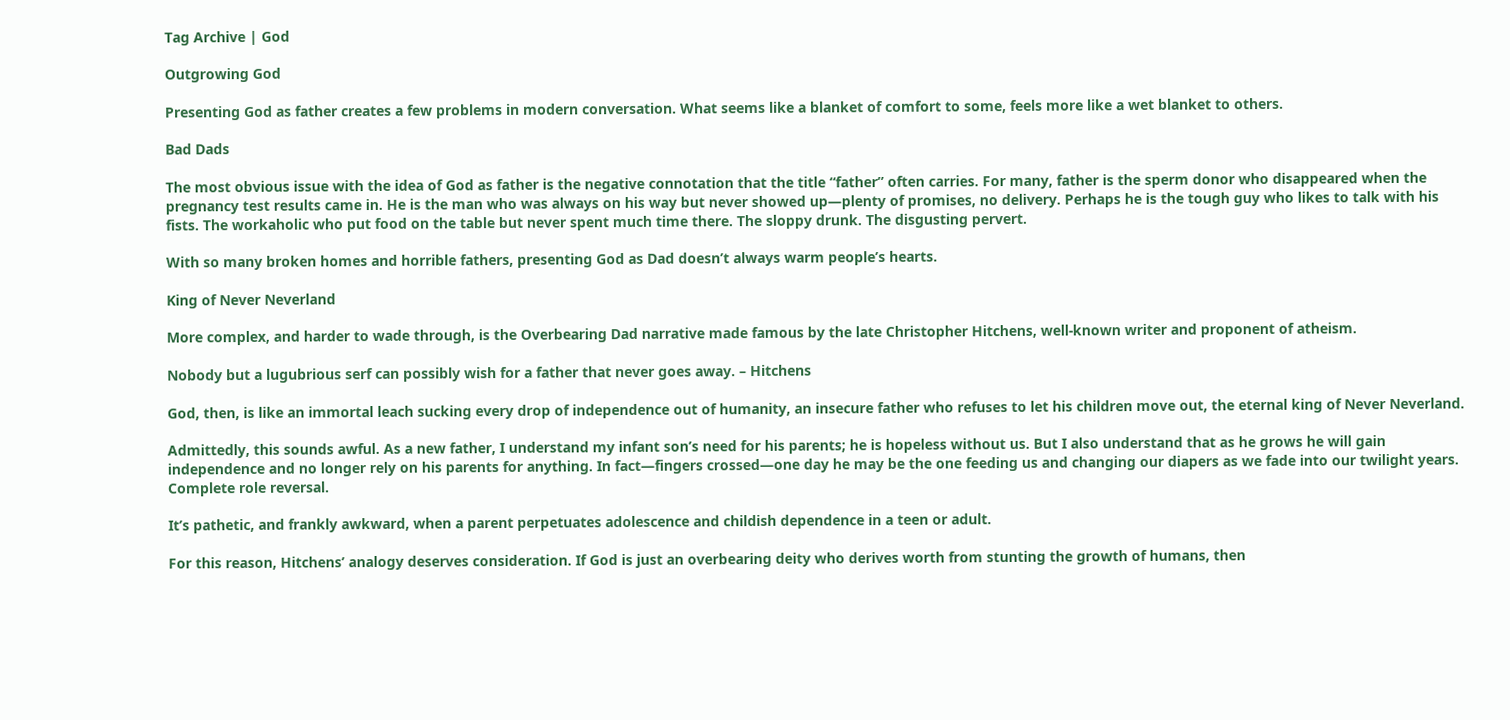Tag Archive | God

Outgrowing God

Presenting God as father creates a few problems in modern conversation. What seems like a blanket of comfort to some, feels more like a wet blanket to others.

Bad Dads

The most obvious issue with the idea of God as father is the negative connotation that the title “father” often carries. For many, father is the sperm donor who disappeared when the pregnancy test results came in. He is the man who was always on his way but never showed up—plenty of promises, no delivery. Perhaps he is the tough guy who likes to talk with his fists. The workaholic who put food on the table but never spent much time there. The sloppy drunk. The disgusting pervert.

With so many broken homes and horrible fathers, presenting God as Dad doesn’t always warm people’s hearts.

King of Never Neverland

More complex, and harder to wade through, is the Overbearing Dad narrative made famous by the late Christopher Hitchens, well-known writer and proponent of atheism.

Nobody but a lugubrious serf can possibly wish for a father that never goes away. – Hitchens

God, then, is like an immortal leach sucking every drop of independence out of humanity, an insecure father who refuses to let his children move out, the eternal king of Never Neverland.

Admittedly, this sounds awful. As a new father, I understand my infant son’s need for his parents; he is hopeless without us. But I also understand that as he grows he will gain independence and no longer rely on his parents for anything. In fact—fingers crossed—one day he may be the one feeding us and changing our diapers as we fade into our twilight years. Complete role reversal.

It’s pathetic, and frankly awkward, when a parent perpetuates adolescence and childish dependence in a teen or adult.

For this reason, Hitchens’ analogy deserves consideration. If God is just an overbearing deity who derives worth from stunting the growth of humans, then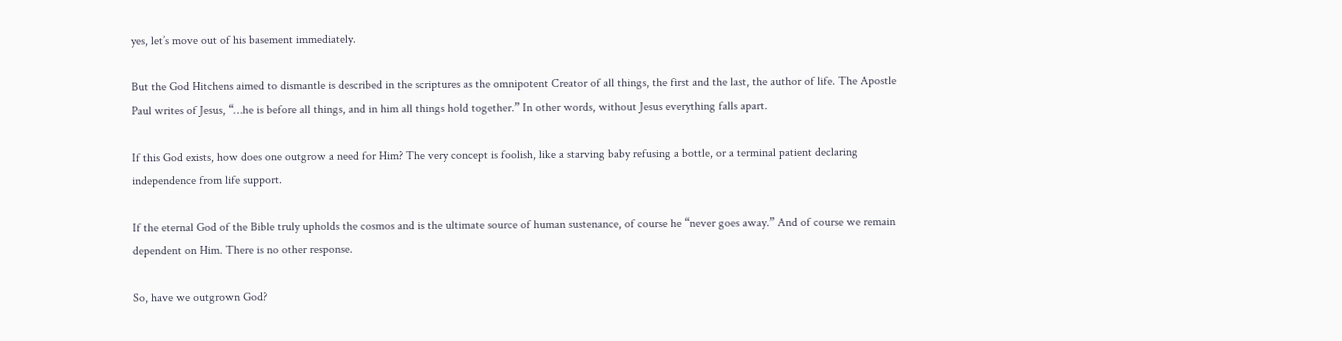yes, let’s move out of his basement immediately.

But the God Hitchens aimed to dismantle is described in the scriptures as the omnipotent Creator of all things, the first and the last, the author of life. The Apostle Paul writes of Jesus, “…he is before all things, and in him all things hold together.” In other words, without Jesus everything falls apart.

If this God exists, how does one outgrow a need for Him? The very concept is foolish, like a starving baby refusing a bottle, or a terminal patient declaring independence from life support.

If the eternal God of the Bible truly upholds the cosmos and is the ultimate source of human sustenance, of course he “never goes away.” And of course we remain dependent on Him. There is no other response.

So, have we outgrown God?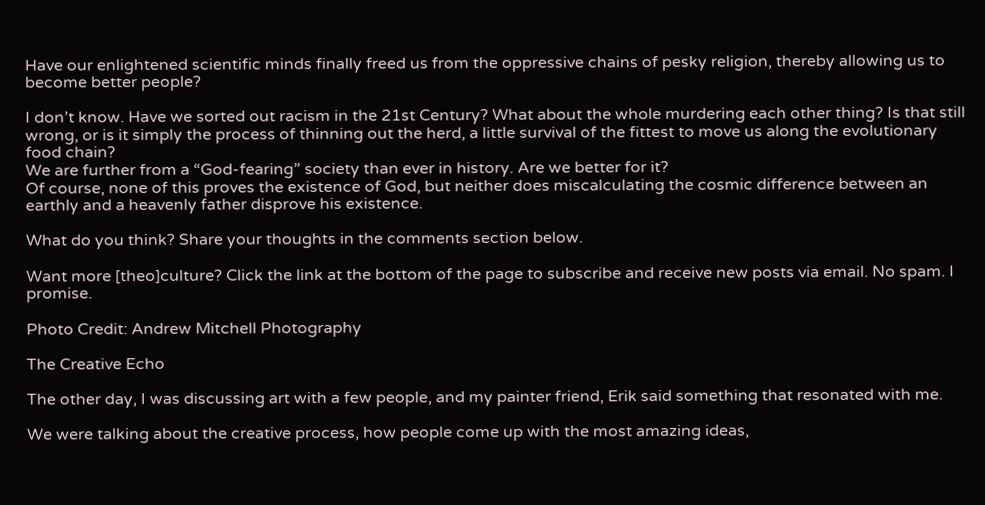Have our enlightened scientific minds finally freed us from the oppressive chains of pesky religion, thereby allowing us to become better people?

I don’t know. Have we sorted out racism in the 21st Century? What about the whole murdering each other thing? Is that still wrong, or is it simply the process of thinning out the herd, a little survival of the fittest to move us along the evolutionary food chain?
We are further from a “God-fearing” society than ever in history. Are we better for it?
Of course, none of this proves the existence of God, but neither does miscalculating the cosmic difference between an earthly and a heavenly father disprove his existence.

What do you think? Share your thoughts in the comments section below.

Want more [theo]culture? Click the link at the bottom of the page to subscribe and receive new posts via email. No spam. I promise.

Photo Credit: Andrew Mitchell Photography

The Creative Echo

The other day, I was discussing art with a few people, and my painter friend, Erik said something that resonated with me.

We were talking about the creative process, how people come up with the most amazing ideas,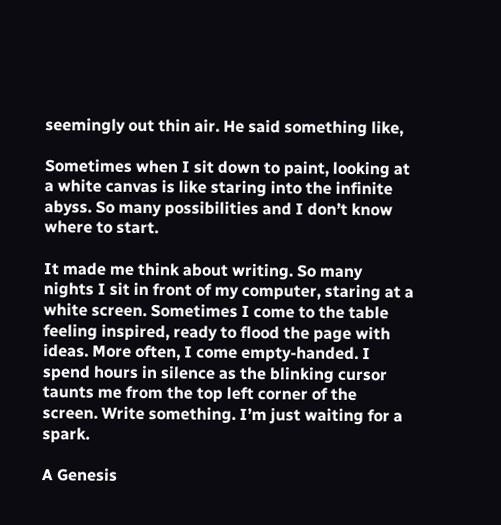seemingly out thin air. He said something like,

Sometimes when I sit down to paint, looking at a white canvas is like staring into the infinite abyss. So many possibilities and I don’t know where to start.

It made me think about writing. So many nights I sit in front of my computer, staring at a white screen. Sometimes I come to the table feeling inspired, ready to flood the page with ideas. More often, I come empty-handed. I spend hours in silence as the blinking cursor taunts me from the top left corner of the screen. Write something. I’m just waiting for a spark.

A Genesis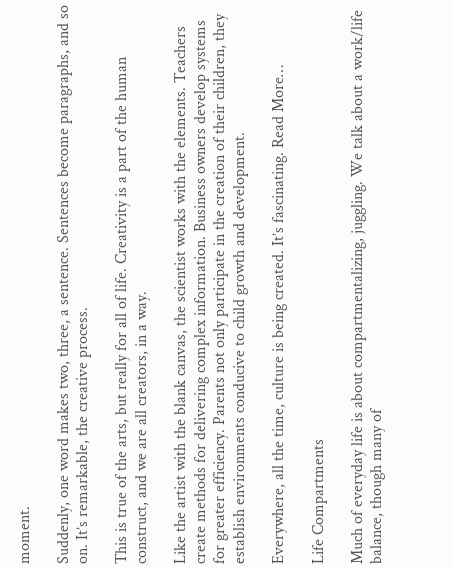moment.

Suddenly, one word makes two, three, a sentence. Sentences become paragraphs, and so on. It’s remarkable, the creative process.

This is true of the arts, but really for all of life. Creativity is a part of the human construct, and we are all creators, in a way.

Like the artist with the blank canvas, the scientist works with the elements. Teachers create methods for delivering complex information. Business owners develop systems for greater efficiency. Parents not only participate in the creation of their children, they establish environments conducive to child growth and development.

Everywhere, all the time, culture is being created. It’s fascinating. Read More…

Life Compartments

Much of everyday life is about compartmentalizing, juggling. We talk about a work/life balance, though many of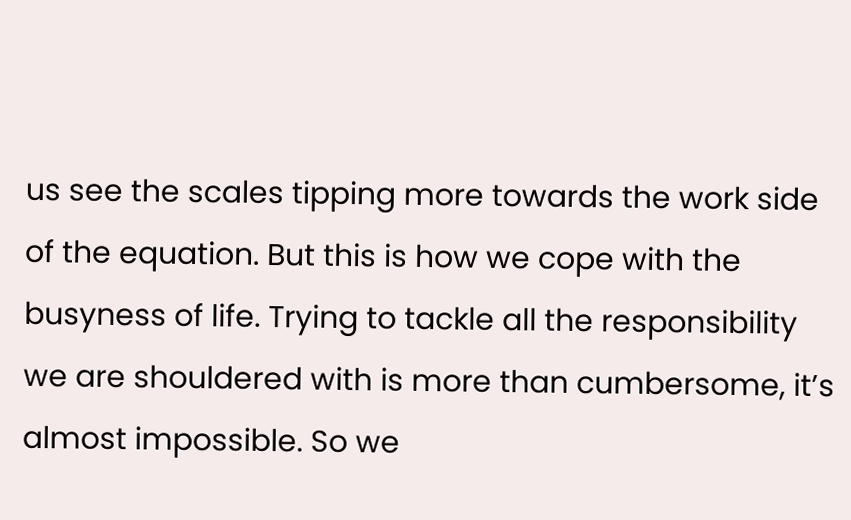us see the scales tipping more towards the work side of the equation. But this is how we cope with the busyness of life. Trying to tackle all the responsibility we are shouldered with is more than cumbersome, it’s almost impossible. So we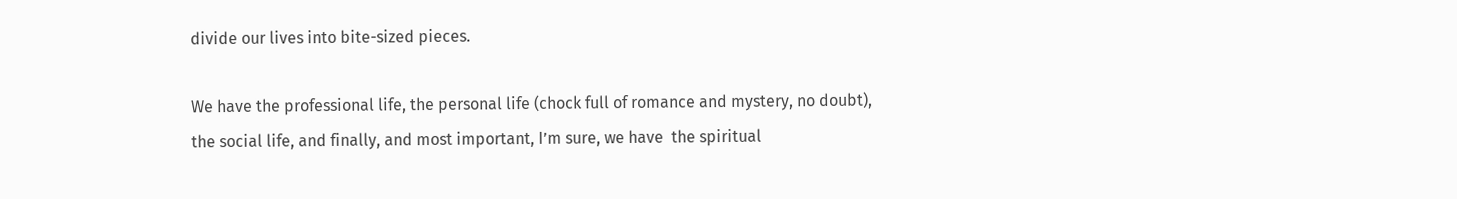divide our lives into bite-sized pieces.

We have the professional life, the personal life (chock full of romance and mystery, no doubt), the social life, and finally, and most important, I’m sure, we have  the spiritual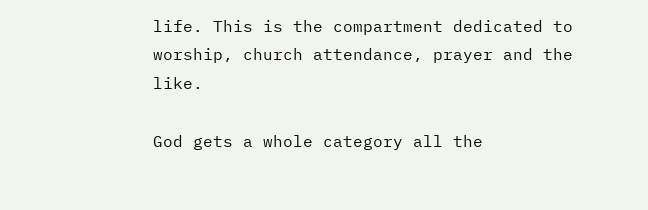life. This is the compartment dedicated to worship, church attendance, prayer and the like.

God gets a whole category all the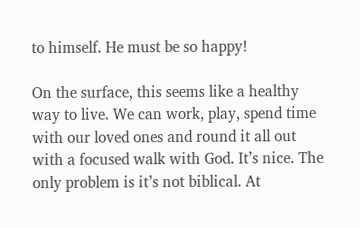to himself. He must be so happy!

On the surface, this seems like a healthy way to live. We can work, play, spend time with our loved ones and round it all out with a focused walk with God. It’s nice. The only problem is it’s not biblical. At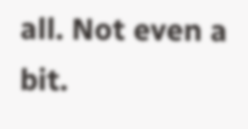all. Not even a bit.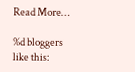Read More…

%d bloggers like this: